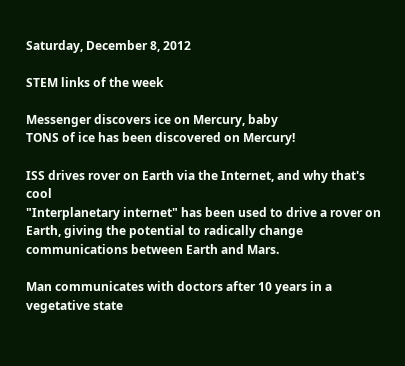Saturday, December 8, 2012

STEM links of the week

Messenger discovers ice on Mercury, baby
TONS of ice has been discovered on Mercury!

ISS drives rover on Earth via the Internet, and why that's cool
"Interplanetary internet" has been used to drive a rover on Earth, giving the potential to radically change communications between Earth and Mars.

Man communicates with doctors after 10 years in a vegetative state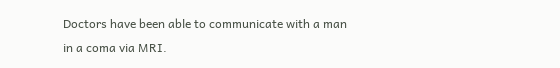Doctors have been able to communicate with a man in a coma via MRI.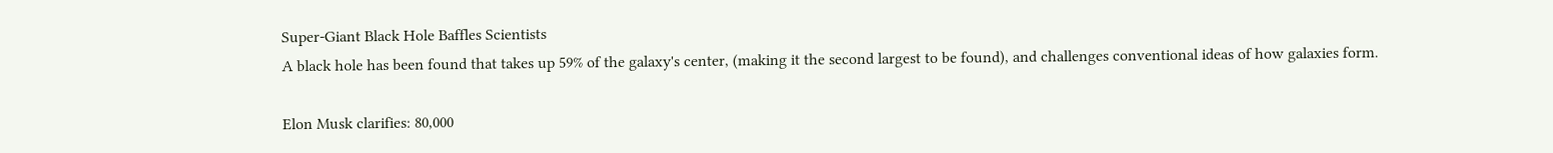Super-Giant Black Hole Baffles Scientists
A black hole has been found that takes up 59% of the galaxy's center, (making it the second largest to be found), and challenges conventional ideas of how galaxies form.

Elon Musk clarifies: 80,000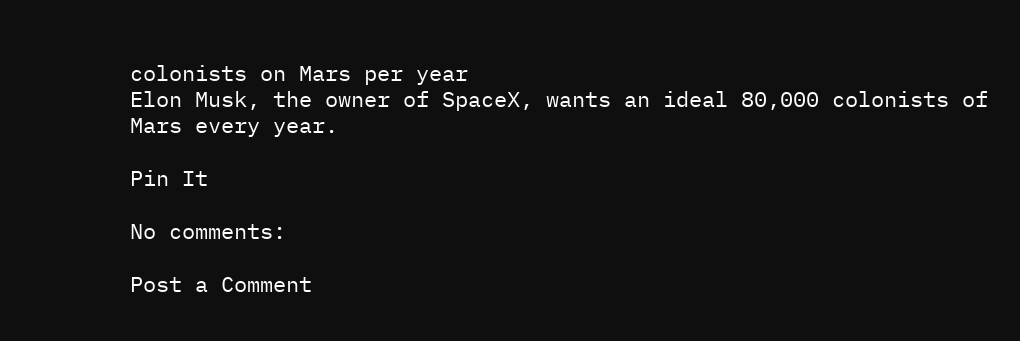colonists on Mars per year
Elon Musk, the owner of SpaceX, wants an ideal 80,000 colonists of Mars every year.

Pin It

No comments:

Post a Comment